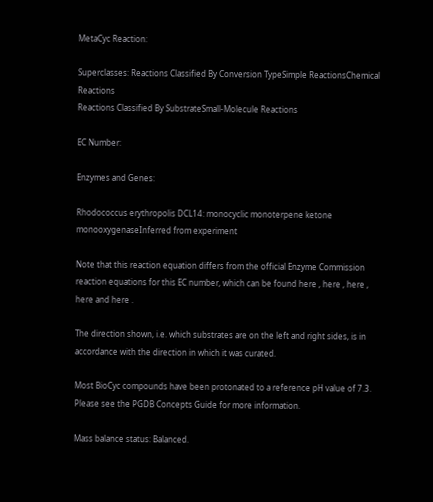MetaCyc Reaction:

Superclasses: Reactions Classified By Conversion TypeSimple ReactionsChemical Reactions
Reactions Classified By SubstrateSmall-Molecule Reactions

EC Number:

Enzymes and Genes:

Rhodococcus erythropolis DCL14: monocyclic monoterpene ketone monooxygenaseInferred from experiment

Note that this reaction equation differs from the official Enzyme Commission reaction equations for this EC number, which can be found here , here , here , here and here .

The direction shown, i.e. which substrates are on the left and right sides, is in accordance with the direction in which it was curated.

Most BioCyc compounds have been protonated to a reference pH value of 7.3. Please see the PGDB Concepts Guide for more information.

Mass balance status: Balanced.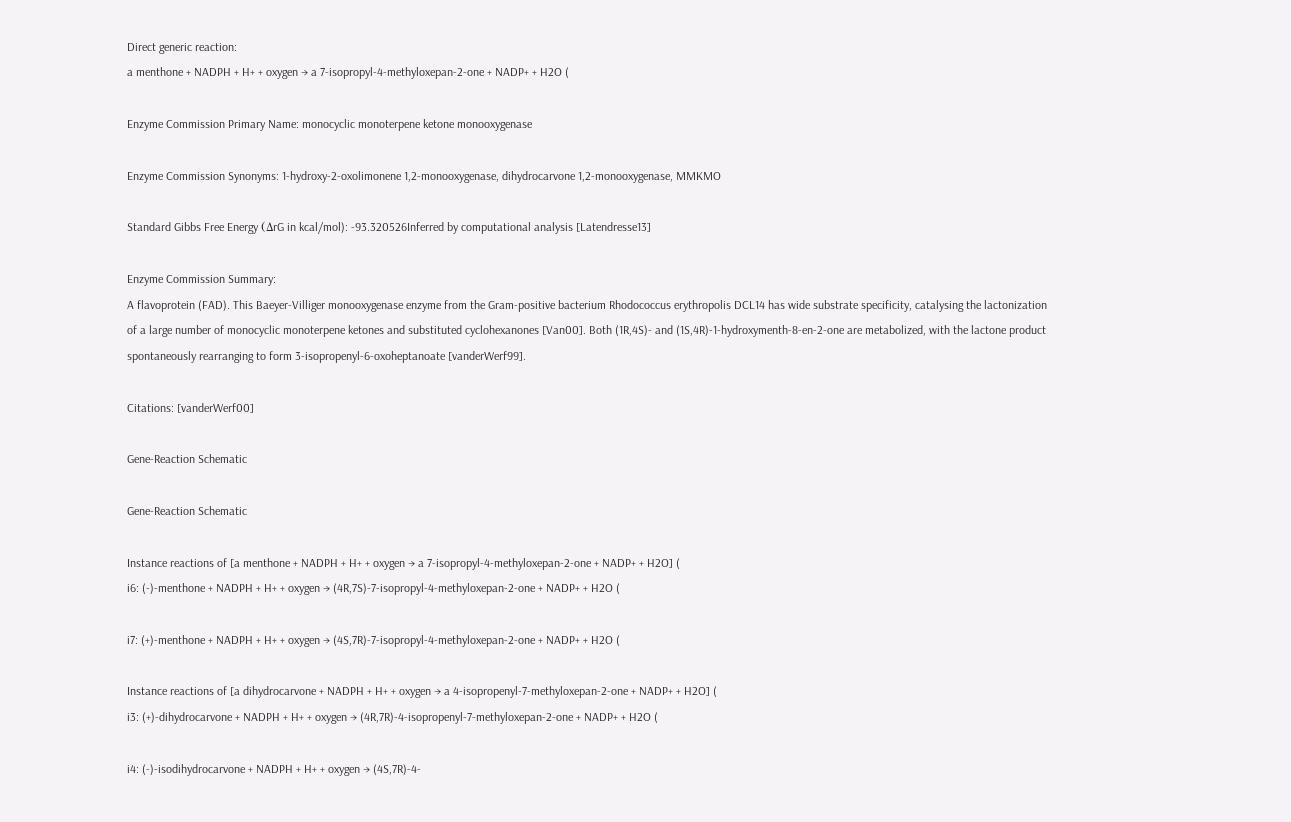Direct generic reaction:
a menthone + NADPH + H+ + oxygen → a 7-isopropyl-4-methyloxepan-2-one + NADP+ + H2O (

Enzyme Commission Primary Name: monocyclic monoterpene ketone monooxygenase

Enzyme Commission Synonyms: 1-hydroxy-2-oxolimonene 1,2-monooxygenase, dihydrocarvone 1,2-monooxygenase, MMKMO

Standard Gibbs Free Energy (ΔrG in kcal/mol): -93.320526Inferred by computational analysis [Latendresse13]

Enzyme Commission Summary:
A flavoprotein (FAD). This Baeyer-Villiger monooxygenase enzyme from the Gram-positive bacterium Rhodococcus erythropolis DCL14 has wide substrate specificity, catalysing the lactonization of a large number of monocyclic monoterpene ketones and substituted cyclohexanones [Van00]. Both (1R,4S)- and (1S,4R)-1-hydroxymenth-8-en-2-one are metabolized, with the lactone product spontaneously rearranging to form 3-isopropenyl-6-oxoheptanoate [vanderWerf99].

Citations: [vanderWerf00]

Gene-Reaction Schematic

Gene-Reaction Schematic

Instance reactions of [a menthone + NADPH + H+ + oxygen → a 7-isopropyl-4-methyloxepan-2-one + NADP+ + H2O] (
i6: (-)-menthone + NADPH + H+ + oxygen → (4R,7S)-7-isopropyl-4-methyloxepan-2-one + NADP+ + H2O (

i7: (+)-menthone + NADPH + H+ + oxygen → (4S,7R)-7-isopropyl-4-methyloxepan-2-one + NADP+ + H2O (

Instance reactions of [a dihydrocarvone + NADPH + H+ + oxygen → a 4-isopropenyl-7-methyloxepan-2-one + NADP+ + H2O] (
i3: (+)-dihydrocarvone + NADPH + H+ + oxygen → (4R,7R)-4-isopropenyl-7-methyloxepan-2-one + NADP+ + H2O (

i4: (-)-isodihydrocarvone + NADPH + H+ + oxygen → (4S,7R)-4-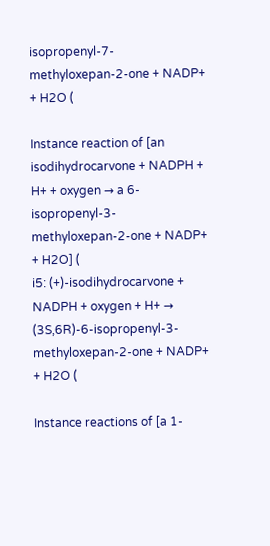isopropenyl-7-methyloxepan-2-one + NADP+ + H2O (

Instance reaction of [an isodihydrocarvone + NADPH + H+ + oxygen → a 6-isopropenyl-3-methyloxepan-2-one + NADP+ + H2O] (
i5: (+)-isodihydrocarvone + NADPH + oxygen + H+ → (3S,6R)-6-isopropenyl-3-methyloxepan-2-one + NADP+ + H2O (

Instance reactions of [a 1-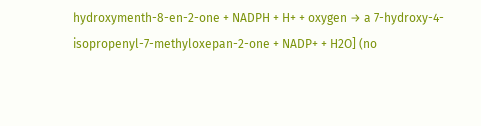hydroxymenth-8-en-2-one + NADPH + H+ + oxygen → a 7-hydroxy-4-isopropenyl-7-methyloxepan-2-one + NADP+ + H2O] (no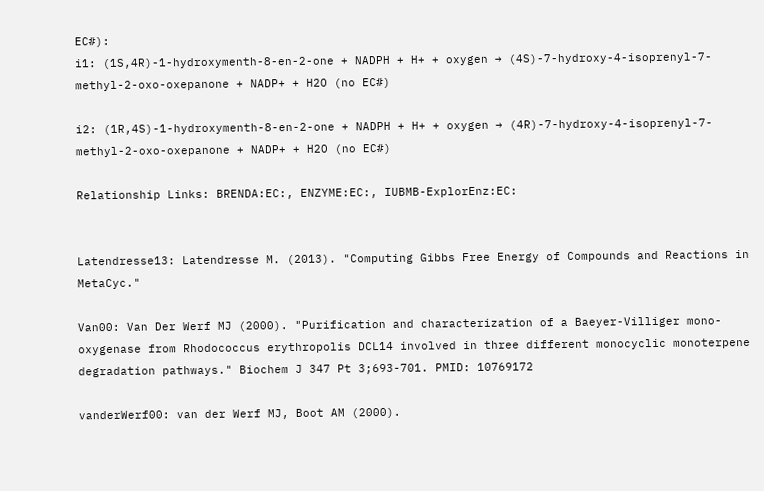EC#):
i1: (1S,4R)-1-hydroxymenth-8-en-2-one + NADPH + H+ + oxygen → (4S)-7-hydroxy-4-isoprenyl-7-methyl-2-oxo-oxepanone + NADP+ + H2O (no EC#)

i2: (1R,4S)-1-hydroxymenth-8-en-2-one + NADPH + H+ + oxygen → (4R)-7-hydroxy-4-isoprenyl-7-methyl-2-oxo-oxepanone + NADP+ + H2O (no EC#)

Relationship Links: BRENDA:EC:, ENZYME:EC:, IUBMB-ExplorEnz:EC:


Latendresse13: Latendresse M. (2013). "Computing Gibbs Free Energy of Compounds and Reactions in MetaCyc."

Van00: Van Der Werf MJ (2000). "Purification and characterization of a Baeyer-Villiger mono-oxygenase from Rhodococcus erythropolis DCL14 involved in three different monocyclic monoterpene degradation pathways." Biochem J 347 Pt 3;693-701. PMID: 10769172

vanderWerf00: van der Werf MJ, Boot AM (2000).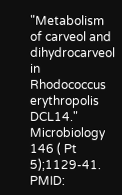"Metabolism of carveol and dihydrocarveol in Rhodococcus erythropolis DCL14." Microbiology 146 ( Pt 5);1129-41. PMID: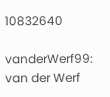10832640

vanderWerf99: van der Werf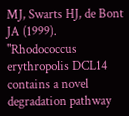MJ, Swarts HJ, de Bont JA (1999). "Rhodococcus erythropolis DCL14 contains a novel degradation pathway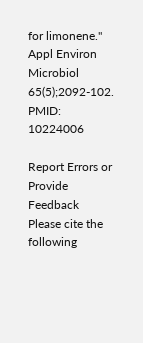for limonene." Appl Environ Microbiol 65(5);2092-102. PMID: 10224006

Report Errors or Provide Feedback
Please cite the following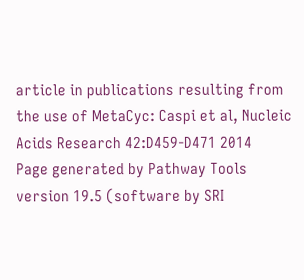article in publications resulting from the use of MetaCyc: Caspi et al, Nucleic Acids Research 42:D459-D471 2014
Page generated by Pathway Tools version 19.5 (software by SRI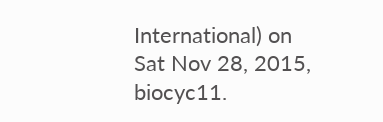International) on Sat Nov 28, 2015, biocyc11.